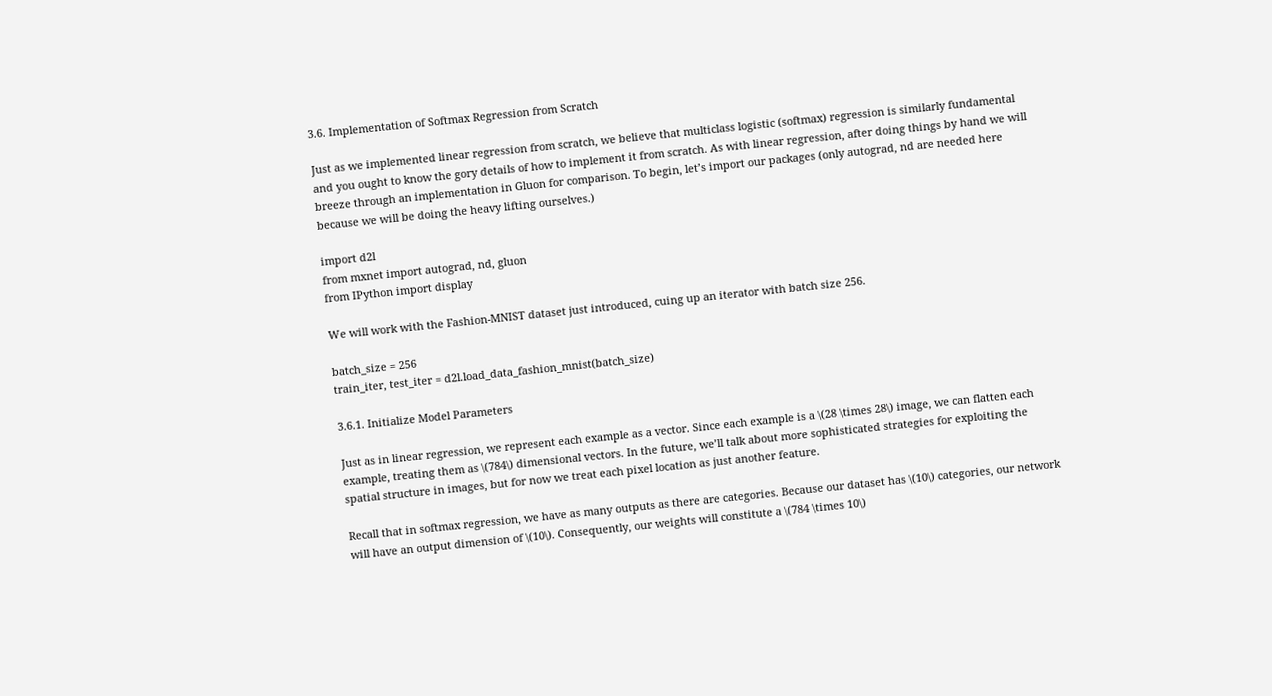3.6. Implementation of Softmax Regression from Scratch

Just as we implemented linear regression from scratch, we believe that multiclass logistic (softmax) regression is similarly fundamental and you ought to know the gory details of how to implement it from scratch. As with linear regression, after doing things by hand we will breeze through an implementation in Gluon for comparison. To begin, let’s import our packages (only autograd, nd are needed here because we will be doing the heavy lifting ourselves.)

import d2l
from mxnet import autograd, nd, gluon
from IPython import display

We will work with the Fashion-MNIST dataset just introduced, cuing up an iterator with batch size 256.

batch_size = 256
train_iter, test_iter = d2l.load_data_fashion_mnist(batch_size)

3.6.1. Initialize Model Parameters

Just as in linear regression, we represent each example as a vector. Since each example is a \(28 \times 28\) image, we can flatten each example, treating them as \(784\) dimensional vectors. In the future, we’ll talk about more sophisticated strategies for exploiting the spatial structure in images, but for now we treat each pixel location as just another feature.

Recall that in softmax regression, we have as many outputs as there are categories. Because our dataset has \(10\) categories, our network will have an output dimension of \(10\). Consequently, our weights will constitute a \(784 \times 10\)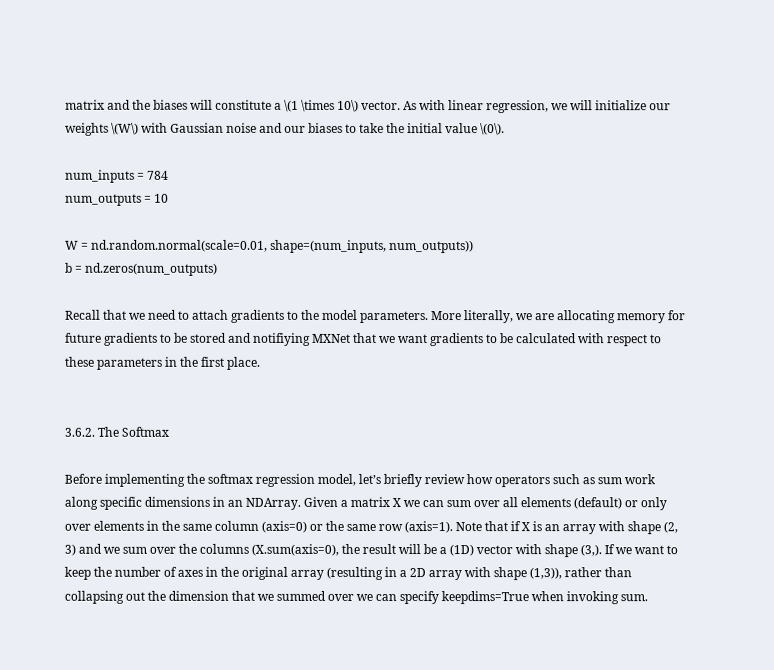matrix and the biases will constitute a \(1 \times 10\) vector. As with linear regression, we will initialize our weights \(W\) with Gaussian noise and our biases to take the initial value \(0\).

num_inputs = 784
num_outputs = 10

W = nd.random.normal(scale=0.01, shape=(num_inputs, num_outputs))
b = nd.zeros(num_outputs)

Recall that we need to attach gradients to the model parameters. More literally, we are allocating memory for future gradients to be stored and notifiying MXNet that we want gradients to be calculated with respect to these parameters in the first place.


3.6.2. The Softmax

Before implementing the softmax regression model, let’s briefly review how operators such as sum work along specific dimensions in an NDArray. Given a matrix X we can sum over all elements (default) or only over elements in the same column (axis=0) or the same row (axis=1). Note that if X is an array with shape (2, 3) and we sum over the columns (X.sum(axis=0), the result will be a (1D) vector with shape (3,). If we want to keep the number of axes in the original array (resulting in a 2D array with shape (1,3)), rather than collapsing out the dimension that we summed over we can specify keepdims=True when invoking sum.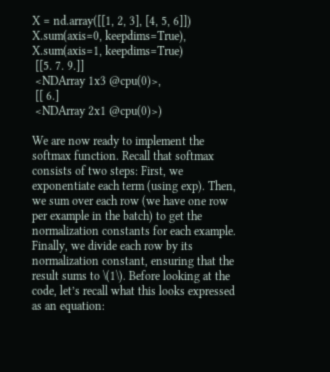X = nd.array([[1, 2, 3], [4, 5, 6]])
X.sum(axis=0, keepdims=True), X.sum(axis=1, keepdims=True)
 [[5. 7. 9.]]
 <NDArray 1x3 @cpu(0)>,
 [[ 6.]
 <NDArray 2x1 @cpu(0)>)

We are now ready to implement the softmax function. Recall that softmax consists of two steps: First, we exponentiate each term (using exp). Then, we sum over each row (we have one row per example in the batch) to get the normalization constants for each example. Finally, we divide each row by its normalization constant, ensuring that the result sums to \(1\). Before looking at the code, let’s recall what this looks expressed as an equation: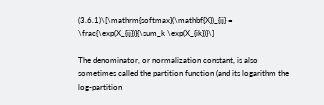(3.6.1)\[\mathrm{softmax}(\mathbf{X})_{ij} = \frac{\exp(X_{ij})}{\sum_k \exp(X_{ik})}\]

The denominator, or normalization constant, is also sometimes called the partition function (and its logarithm the log-partition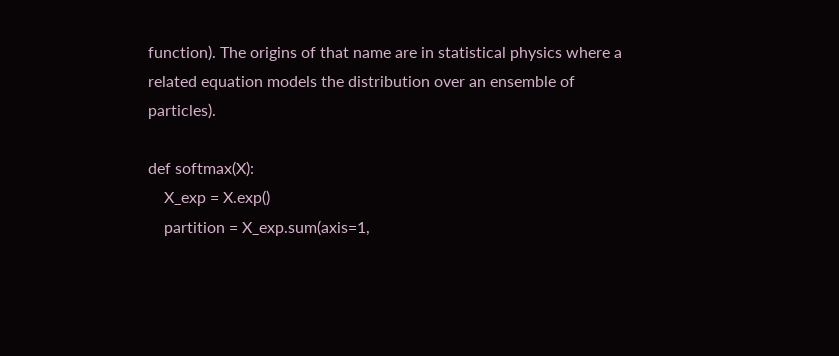function). The origins of that name are in statistical physics where a related equation models the distribution over an ensemble of particles).

def softmax(X):
    X_exp = X.exp()
    partition = X_exp.sum(axis=1,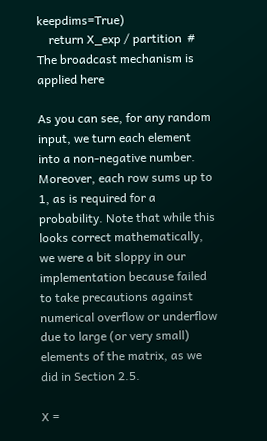keepdims=True)
    return X_exp / partition  # The broadcast mechanism is applied here

As you can see, for any random input, we turn each element into a non-negative number. Moreover, each row sums up to 1, as is required for a probability. Note that while this looks correct mathematically, we were a bit sloppy in our implementation because failed to take precautions against numerical overflow or underflow due to large (or very small) elements of the matrix, as we did in Section 2.5.

X =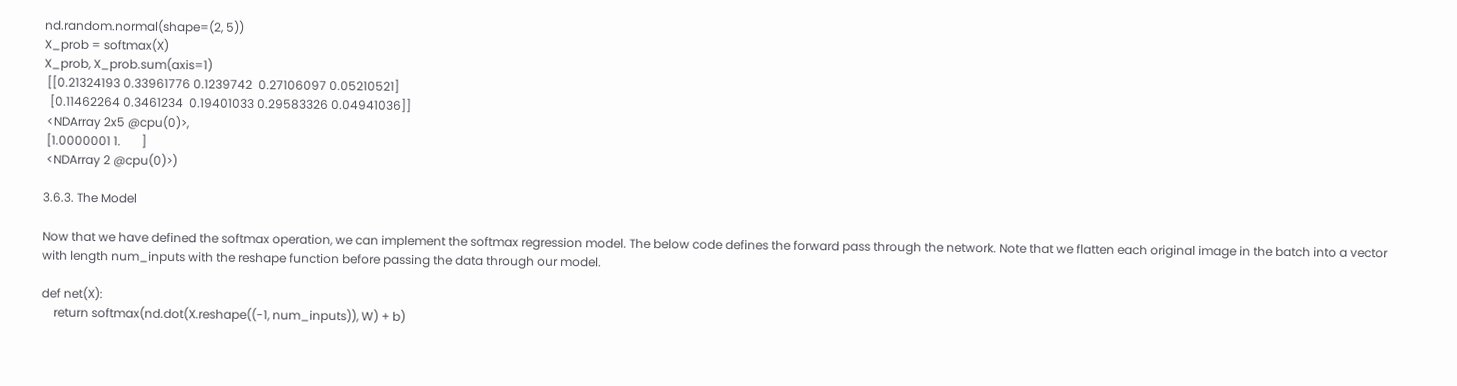nd.random.normal(shape=(2, 5))
X_prob = softmax(X)
X_prob, X_prob.sum(axis=1)
 [[0.21324193 0.33961776 0.1239742  0.27106097 0.05210521]
  [0.11462264 0.3461234  0.19401033 0.29583326 0.04941036]]
 <NDArray 2x5 @cpu(0)>,
 [1.0000001 1.       ]
 <NDArray 2 @cpu(0)>)

3.6.3. The Model

Now that we have defined the softmax operation, we can implement the softmax regression model. The below code defines the forward pass through the network. Note that we flatten each original image in the batch into a vector with length num_inputs with the reshape function before passing the data through our model.

def net(X):
    return softmax(nd.dot(X.reshape((-1, num_inputs)), W) + b)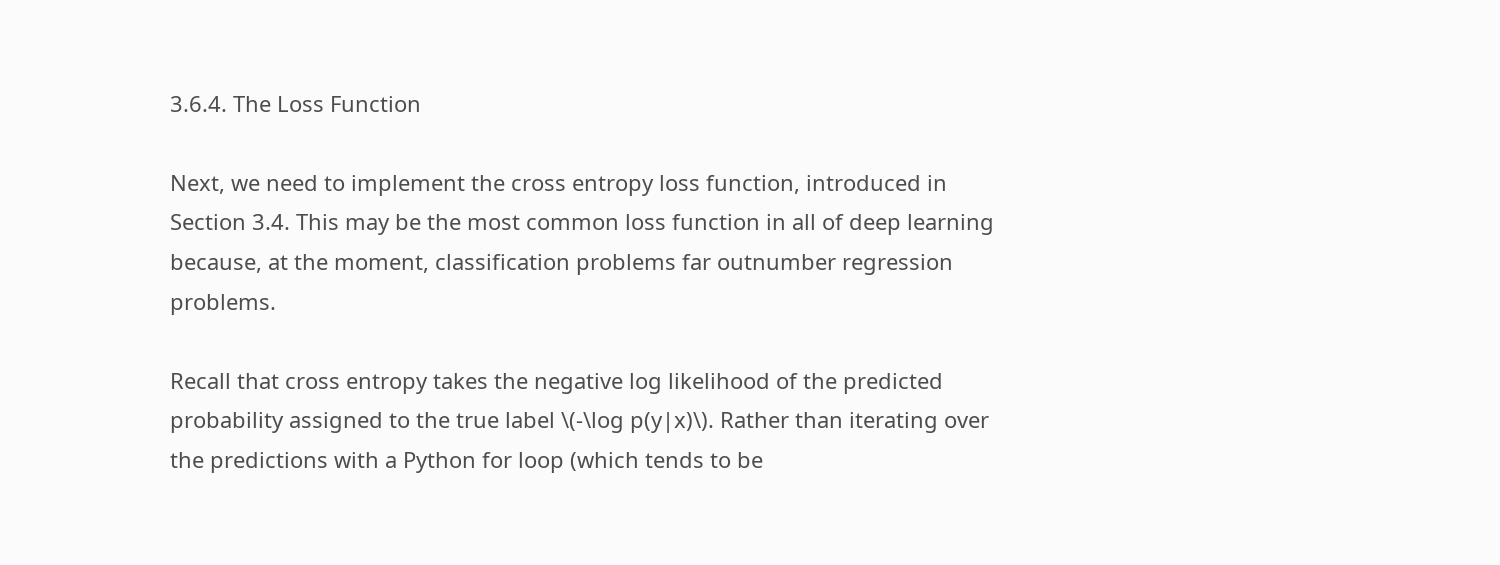3.6.4. The Loss Function

Next, we need to implement the cross entropy loss function, introduced in Section 3.4. This may be the most common loss function in all of deep learning because, at the moment, classification problems far outnumber regression problems.

Recall that cross entropy takes the negative log likelihood of the predicted probability assigned to the true label \(-\log p(y|x)\). Rather than iterating over the predictions with a Python for loop (which tends to be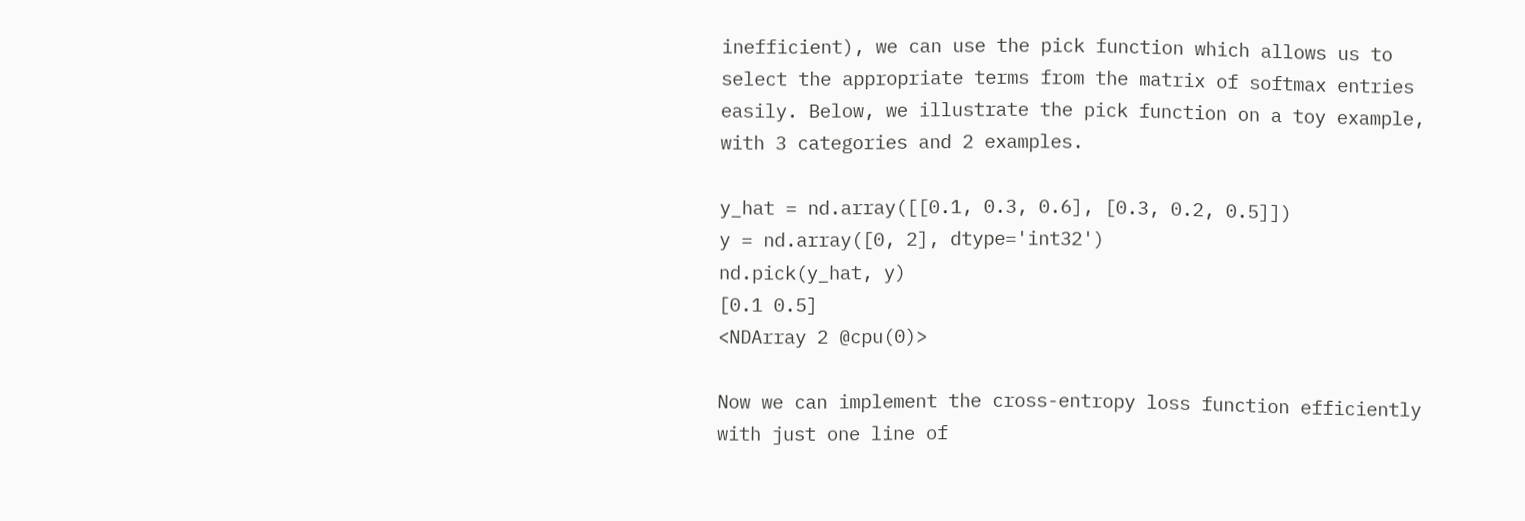inefficient), we can use the pick function which allows us to select the appropriate terms from the matrix of softmax entries easily. Below, we illustrate the pick function on a toy example, with 3 categories and 2 examples.

y_hat = nd.array([[0.1, 0.3, 0.6], [0.3, 0.2, 0.5]])
y = nd.array([0, 2], dtype='int32')
nd.pick(y_hat, y)
[0.1 0.5]
<NDArray 2 @cpu(0)>

Now we can implement the cross-entropy loss function efficiently with just one line of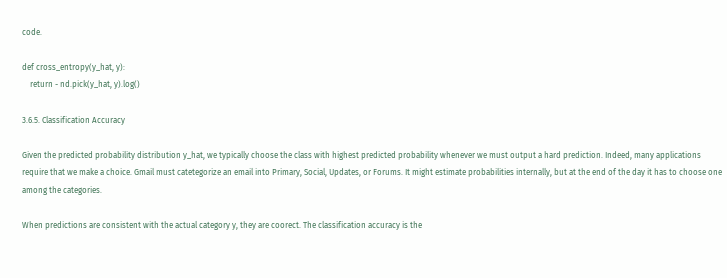code.

def cross_entropy(y_hat, y):
    return - nd.pick(y_hat, y).log()

3.6.5. Classification Accuracy

Given the predicted probability distribution y_hat, we typically choose the class with highest predicted probability whenever we must output a hard prediction. Indeed, many applications require that we make a choice. Gmail must catetegorize an email into Primary, Social, Updates, or Forums. It might estimate probabilities internally, but at the end of the day it has to choose one among the categories.

When predictions are consistent with the actual category y, they are coorect. The classification accuracy is the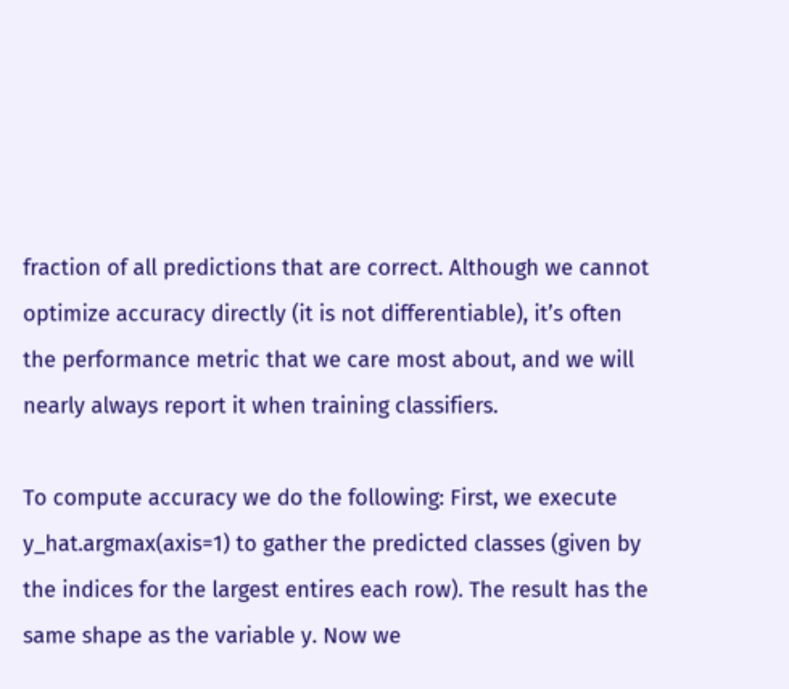fraction of all predictions that are correct. Although we cannot optimize accuracy directly (it is not differentiable), it’s often the performance metric that we care most about, and we will nearly always report it when training classifiers.

To compute accuracy we do the following: First, we execute y_hat.argmax(axis=1) to gather the predicted classes (given by the indices for the largest entires each row). The result has the same shape as the variable y. Now we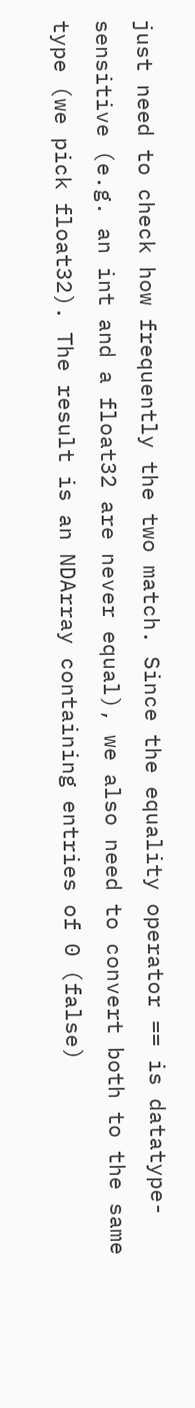just need to check how frequently the two match. Since the equality operator == is datatype-sensitive (e.g. an int and a float32 are never equal), we also need to convert both to the same type (we pick float32). The result is an NDArray containing entries of 0 (false)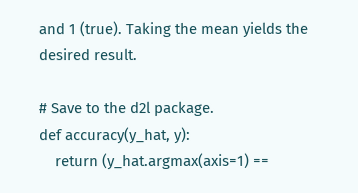and 1 (true). Taking the mean yields the desired result.

# Save to the d2l package.
def accuracy(y_hat, y):
    return (y_hat.argmax(axis=1) ==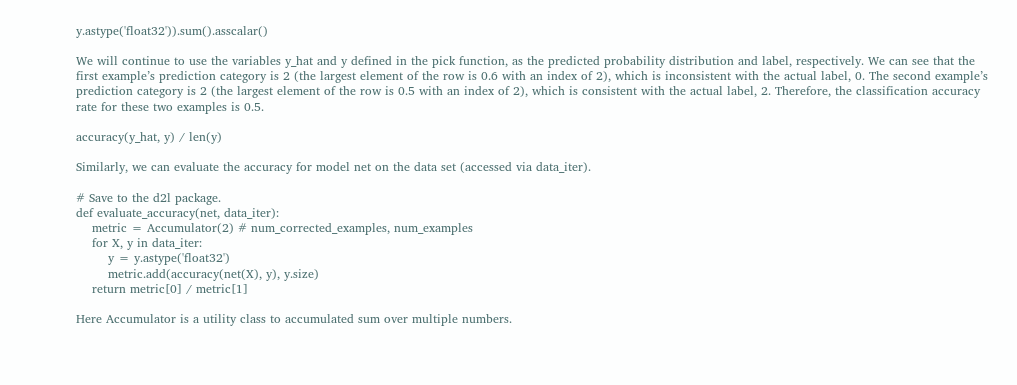y.astype('float32')).sum().asscalar()

We will continue to use the variables y_hat and y defined in the pick function, as the predicted probability distribution and label, respectively. We can see that the first example’s prediction category is 2 (the largest element of the row is 0.6 with an index of 2), which is inconsistent with the actual label, 0. The second example’s prediction category is 2 (the largest element of the row is 0.5 with an index of 2), which is consistent with the actual label, 2. Therefore, the classification accuracy rate for these two examples is 0.5.

accuracy(y_hat, y) / len(y)

Similarly, we can evaluate the accuracy for model net on the data set (accessed via data_iter).

# Save to the d2l package.
def evaluate_accuracy(net, data_iter):
    metric = Accumulator(2) # num_corrected_examples, num_examples
    for X, y in data_iter:
        y = y.astype('float32')
        metric.add(accuracy(net(X), y), y.size)
    return metric[0] / metric[1]

Here Accumulator is a utility class to accumulated sum over multiple numbers.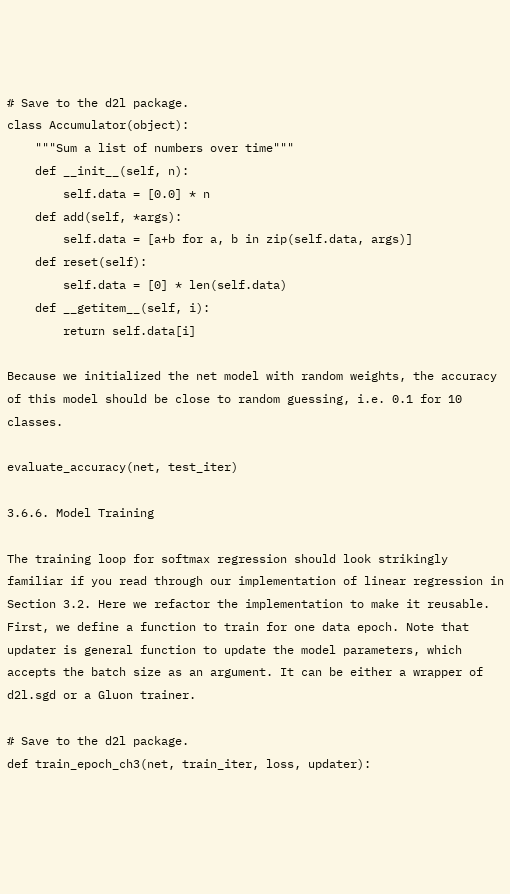# Save to the d2l package.
class Accumulator(object):
    """Sum a list of numbers over time"""
    def __init__(self, n):
        self.data = [0.0] * n
    def add(self, *args):
        self.data = [a+b for a, b in zip(self.data, args)]
    def reset(self):
        self.data = [0] * len(self.data)
    def __getitem__(self, i):
        return self.data[i]

Because we initialized the net model with random weights, the accuracy of this model should be close to random guessing, i.e. 0.1 for 10 classes.

evaluate_accuracy(net, test_iter)

3.6.6. Model Training

The training loop for softmax regression should look strikingly familiar if you read through our implementation of linear regression in Section 3.2. Here we refactor the implementation to make it reusable. First, we define a function to train for one data epoch. Note that updater is general function to update the model parameters, which accepts the batch size as an argument. It can be either a wrapper of d2l.sgd or a Gluon trainer.

# Save to the d2l package.
def train_epoch_ch3(net, train_iter, loss, updater):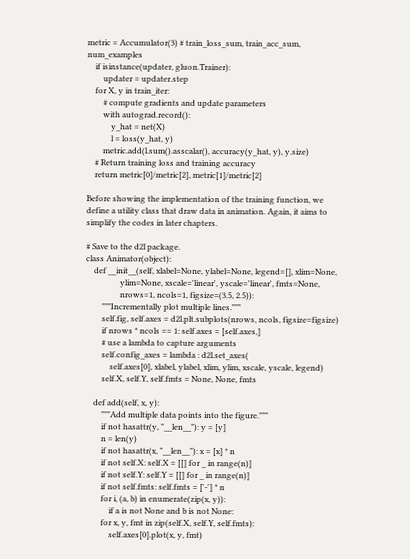metric = Accumulator(3) # train_loss_sum, train_acc_sum, num_examples
    if isinstance(updater, gluon.Trainer):
        updater = updater.step
    for X, y in train_iter:
        # compute gradients and update parameters
        with autograd.record():
            y_hat = net(X)
            l = loss(y_hat, y)
        metric.add(l.sum().asscalar(), accuracy(y_hat, y), y.size)
    # Return training loss and training accuracy
    return metric[0]/metric[2], metric[1]/metric[2]

Before showing the implementation of the training function, we define a utility class that draw data in animation. Again, it aims to simplify the codes in later chapters.

# Save to the d2l package.
class Animator(object):
    def __init__(self, xlabel=None, ylabel=None, legend=[], xlim=None,
                 ylim=None, xscale='linear', yscale='linear', fmts=None,
                 nrows=1, ncols=1, figsize=(3.5, 2.5)):
        """Incrementally plot multiple lines."""
        self.fig, self.axes = d2l.plt.subplots(nrows, ncols, figsize=figsize)
        if nrows * ncols == 1: self.axes = [self.axes,]
        # use a lambda to capture arguments
        self.config_axes = lambda : d2l.set_axes(
            self.axes[0], xlabel, ylabel, xlim, ylim, xscale, yscale, legend)
        self.X, self.Y, self.fmts = None, None, fmts

    def add(self, x, y):
        """Add multiple data points into the figure."""
        if not hasattr(y, "__len__"): y = [y]
        n = len(y)
        if not hasattr(x, "__len__"): x = [x] * n
        if not self.X: self.X = [[] for _ in range(n)]
        if not self.Y: self.Y = [[] for _ in range(n)]
        if not self.fmts: self.fmts = ['-'] * n
        for i, (a, b) in enumerate(zip(x, y)):
            if a is not None and b is not None:
        for x, y, fmt in zip(self.X, self.Y, self.fmts):
            self.axes[0].plot(x, y, fmt)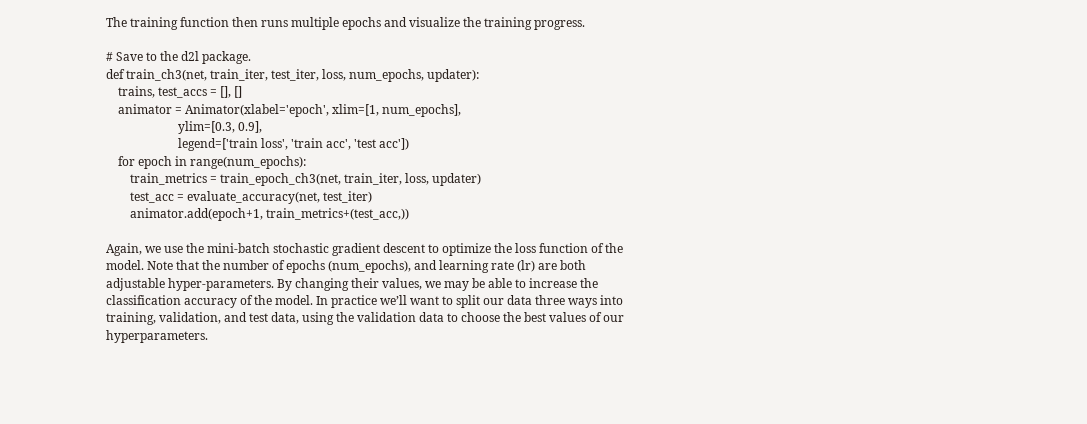The training function then runs multiple epochs and visualize the training progress.

# Save to the d2l package.
def train_ch3(net, train_iter, test_iter, loss, num_epochs, updater):
    trains, test_accs = [], []
    animator = Animator(xlabel='epoch', xlim=[1, num_epochs],
                        ylim=[0.3, 0.9],
                        legend=['train loss', 'train acc', 'test acc'])
    for epoch in range(num_epochs):
        train_metrics = train_epoch_ch3(net, train_iter, loss, updater)
        test_acc = evaluate_accuracy(net, test_iter)
        animator.add(epoch+1, train_metrics+(test_acc,))

Again, we use the mini-batch stochastic gradient descent to optimize the loss function of the model. Note that the number of epochs (num_epochs), and learning rate (lr) are both adjustable hyper-parameters. By changing their values, we may be able to increase the classification accuracy of the model. In practice we’ll want to split our data three ways into training, validation, and test data, using the validation data to choose the best values of our hyperparameters.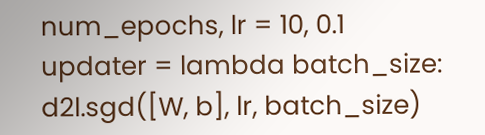num_epochs, lr = 10, 0.1
updater = lambda batch_size: d2l.sgd([W, b], lr, batch_size)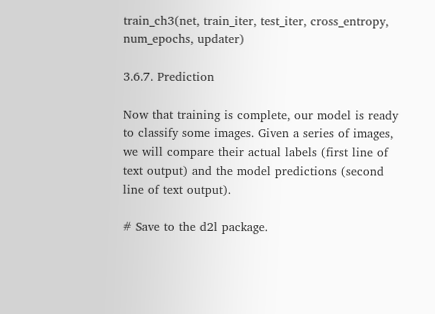train_ch3(net, train_iter, test_iter, cross_entropy, num_epochs, updater)

3.6.7. Prediction

Now that training is complete, our model is ready to classify some images. Given a series of images, we will compare their actual labels (first line of text output) and the model predictions (second line of text output).

# Save to the d2l package.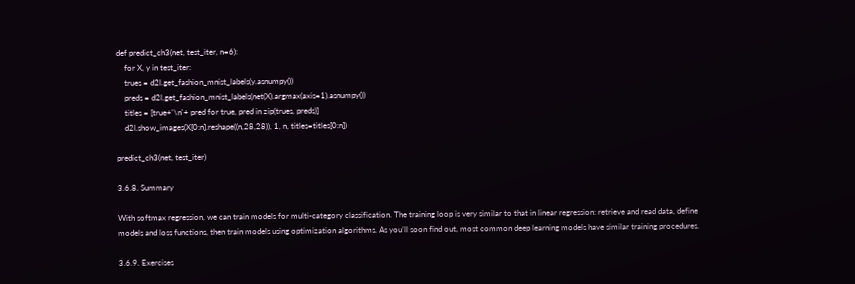def predict_ch3(net, test_iter, n=6):
    for X, y in test_iter:
    trues = d2l.get_fashion_mnist_labels(y.asnumpy())
    preds = d2l.get_fashion_mnist_labels(net(X).argmax(axis=1).asnumpy())
    titles = [true+'\n'+ pred for true, pred in zip(trues, preds)]
    d2l.show_images(X[0:n].reshape((n,28,28)), 1, n, titles=titles[0:n])

predict_ch3(net, test_iter)

3.6.8. Summary

With softmax regression, we can train models for multi-category classification. The training loop is very similar to that in linear regression: retrieve and read data, define models and loss functions, then train models using optimization algorithms. As you’ll soon find out, most common deep learning models have similar training procedures.

3.6.9. Exercises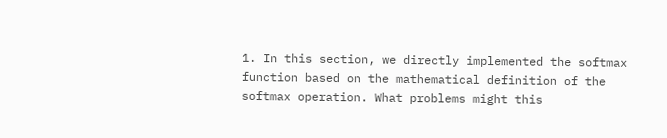1. In this section, we directly implemented the softmax function based on the mathematical definition of the softmax operation. What problems might this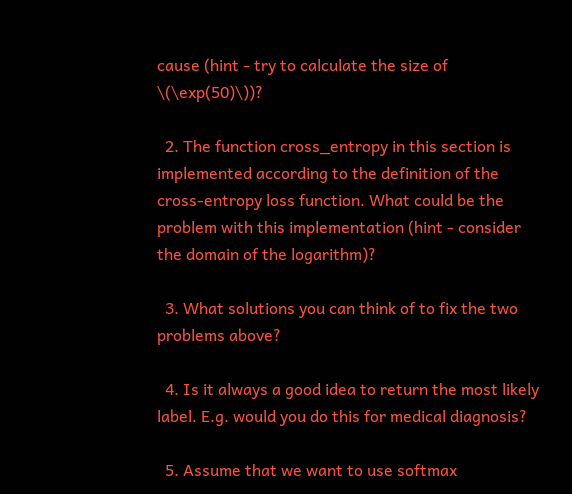cause (hint - try to calculate the size of \(\exp(50)\))?

  2. The function cross_entropy in this section is implemented according to the definition of the cross-entropy loss function. What could be the problem with this implementation (hint - consider the domain of the logarithm)?

  3. What solutions you can think of to fix the two problems above?

  4. Is it always a good idea to return the most likely label. E.g. would you do this for medical diagnosis?

  5. Assume that we want to use softmax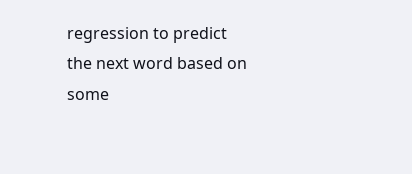regression to predict the next word based on some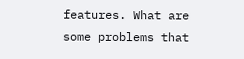features. What are some problems that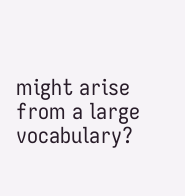might arise from a large vocabulary?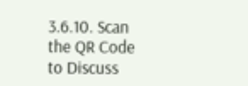3.6.10. Scan the QR Code to Discuss